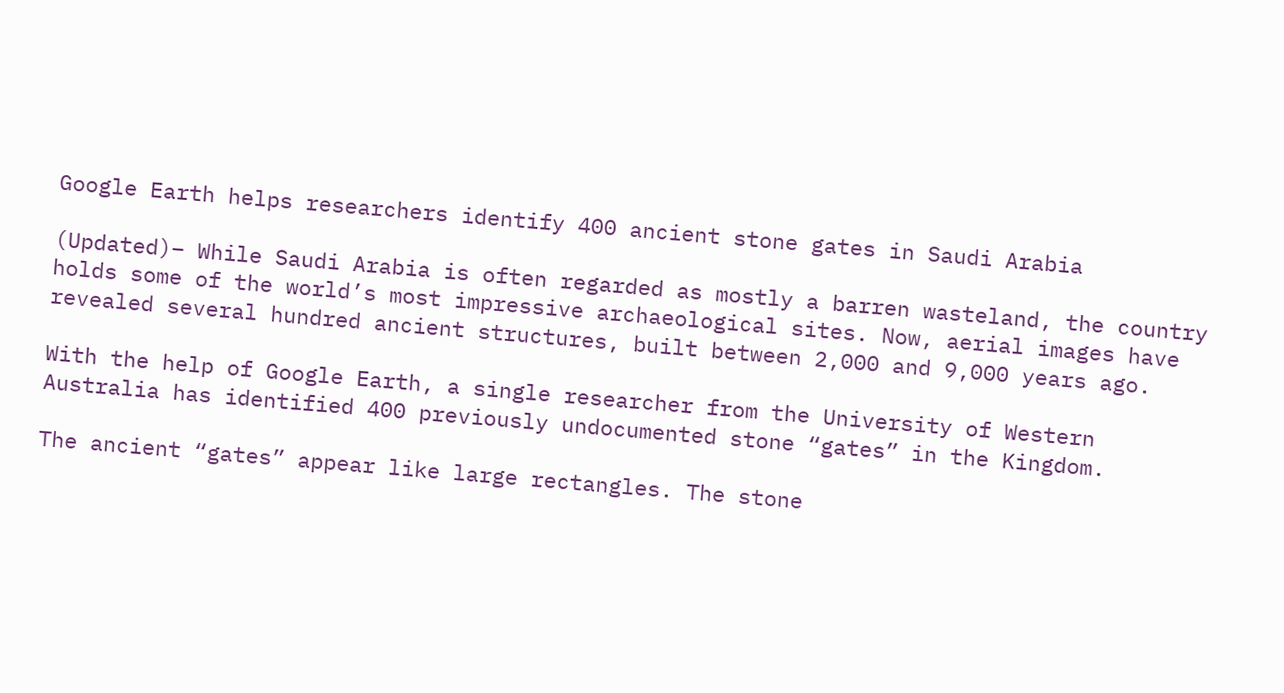Google Earth helps researchers identify 400 ancient stone gates in Saudi Arabia

(Updated)– While Saudi Arabia is often regarded as mostly a barren wasteland, the country holds some of the world’s most impressive archaeological sites. Now, aerial images have revealed several hundred ancient structures, built between 2,000 and 9,000 years ago.

With the help of Google Earth, a single researcher from the University of Western Australia has identified 400 previously undocumented stone “gates” in the Kingdom.

The ancient “gates” appear like large rectangles. The stone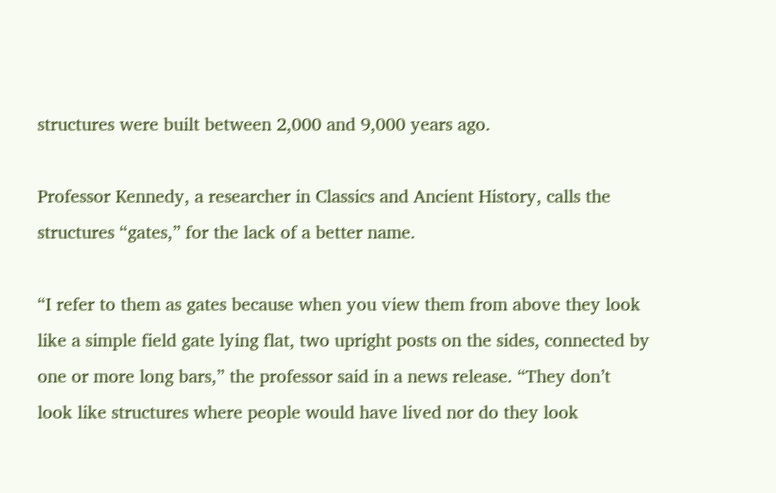structures were built between 2,000 and 9,000 years ago.

Professor Kennedy, a researcher in Classics and Ancient History, calls the structures “gates,” for the lack of a better name.

“I refer to them as gates because when you view them from above they look like a simple field gate lying flat, two upright posts on the sides, connected by one or more long bars,” the professor said in a news release. “They don’t look like structures where people would have lived nor do they look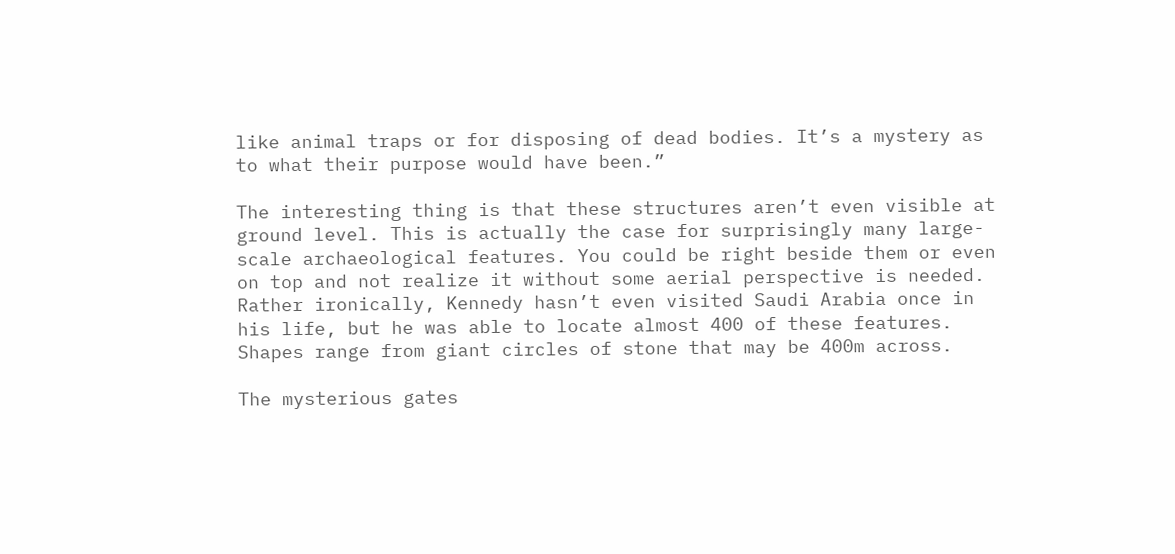like animal traps or for disposing of dead bodies. It’s a mystery as to what their purpose would have been.”

The interesting thing is that these structures aren’t even visible at ground level. This is actually the case for surprisingly many large-scale archaeological features. You could be right beside them or even on top and not realize it without some aerial perspective is needed. Rather ironically, Kennedy hasn’t even visited Saudi Arabia once in his life, but he was able to locate almost 400 of these features. Shapes range from giant circles of stone that may be 400m across.

The mysterious gates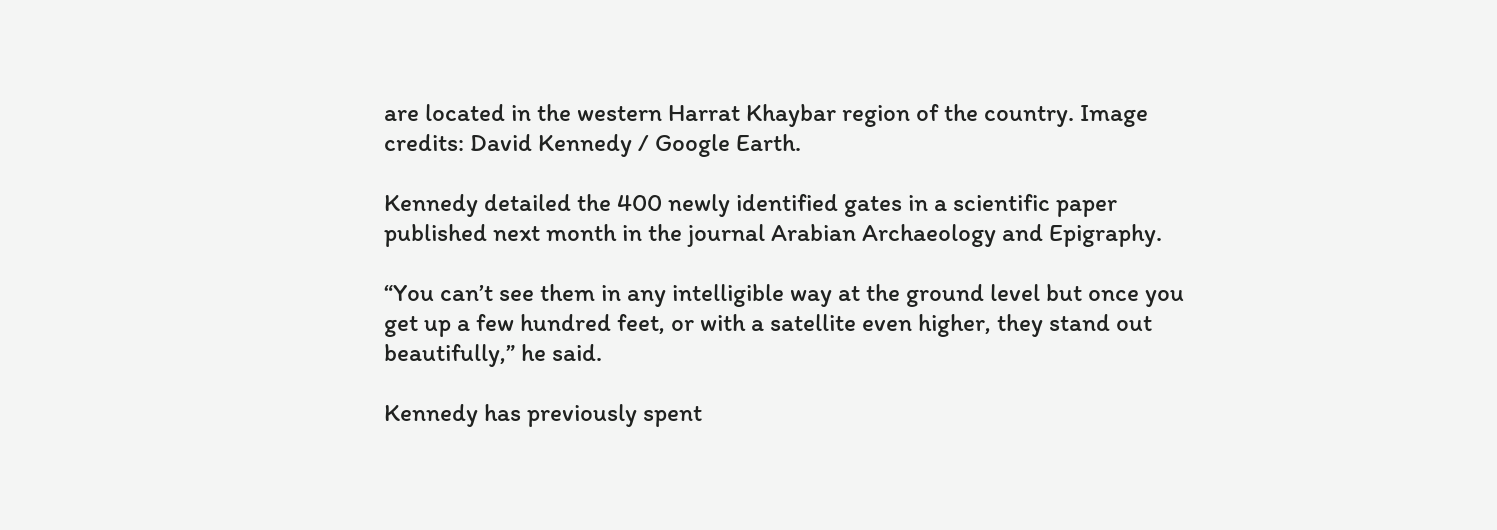are located in the western Harrat Khaybar region of the country. Image credits: David Kennedy / Google Earth.

Kennedy detailed the 400 newly identified gates in a scientific paper published next month in the journal Arabian Archaeology and Epigraphy.

“You can’t see them in any intelligible way at the ground level but once you get up a few hundred feet, or with a satellite even higher, they stand out beautifully,” he said.

Kennedy has previously spent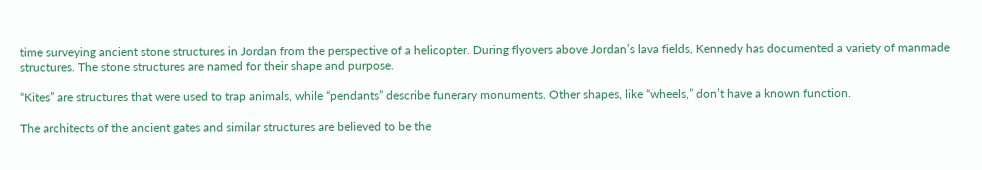time surveying ancient stone structures in Jordan from the perspective of a helicopter. During flyovers above Jordan’s lava fields, Kennedy has documented a variety of manmade structures. The stone structures are named for their shape and purpose.

“Kites” are structures that were used to trap animals, while “pendants” describe funerary monuments. Other shapes, like “wheels,” don’t have a known function.

The architects of the ancient gates and similar structures are believed to be the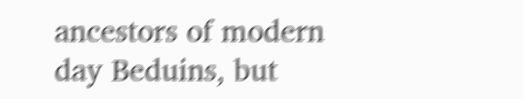ancestors of modern day Beduins, but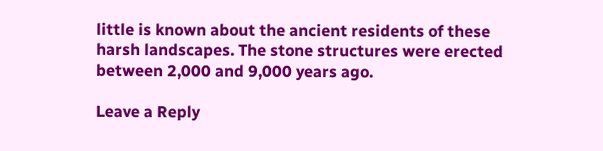little is known about the ancient residents of these harsh landscapes. The stone structures were erected between 2,000 and 9,000 years ago.

Leave a Reply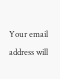Your email address will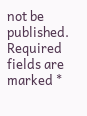not be published. Required fields are marked *